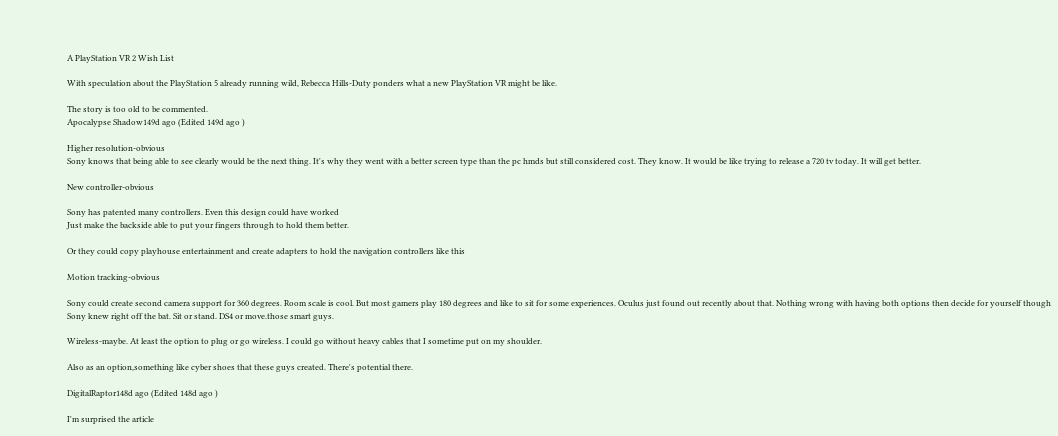A PlayStation VR 2 Wish List

With speculation about the PlayStation 5 already running wild, Rebecca Hills-Duty ponders what a new PlayStation VR might be like.

The story is too old to be commented.
Apocalypse Shadow149d ago (Edited 149d ago )

Higher resolution-obvious
Sony knows that being able to see clearly would be the next thing. It's why they went with a better screen type than the pc hmds but still considered cost. They know. It would be like trying to release a 720 tv today. It will get better.

New controller-obvious

Sony has patented many controllers. Even this design could have worked
Just make the backside able to put your fingers through to hold them better.

Or they could copy playhouse entertainment and create adapters to hold the navigation controllers like this

Motion tracking-obvious

Sony could create second camera support for 360 degrees. Room scale is cool. But most gamers play 180 degrees and like to sit for some experiences. Oculus just found out recently about that. Nothing wrong with having both options then decide for yourself though
Sony knew right off the bat. Sit or stand. DS4 or move.those smart guys.

Wireless-maybe. At least the option to plug or go wireless. I could go without heavy cables that I sometime put on my shoulder.

Also as an option,something like cyber shoes that these guys created. There's potential there.

DigitalRaptor148d ago (Edited 148d ago )

I'm surprised the article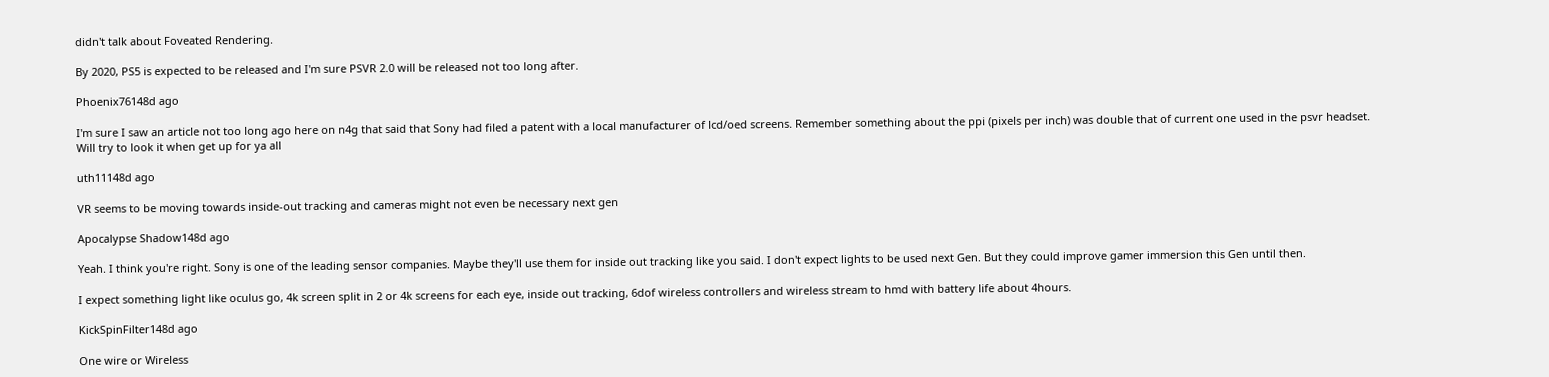didn't talk about Foveated Rendering.

By 2020, PS5 is expected to be released and I'm sure PSVR 2.0 will be released not too long after.

Phoenix76148d ago

I'm sure I saw an article not too long ago here on n4g that said that Sony had filed a patent with a local manufacturer of lcd/oed screens. Remember something about the ppi (pixels per inch) was double that of current one used in the psvr headset. Will try to look it when get up for ya all

uth11148d ago

VR seems to be moving towards inside-out tracking and cameras might not even be necessary next gen

Apocalypse Shadow148d ago

Yeah. I think you're right. Sony is one of the leading sensor companies. Maybe they'll use them for inside out tracking like you said. I don't expect lights to be used next Gen. But they could improve gamer immersion this Gen until then.

I expect something light like oculus go, 4k screen split in 2 or 4k screens for each eye, inside out tracking, 6dof wireless controllers and wireless stream to hmd with battery life about 4hours.

KickSpinFilter148d ago

One wire or Wireless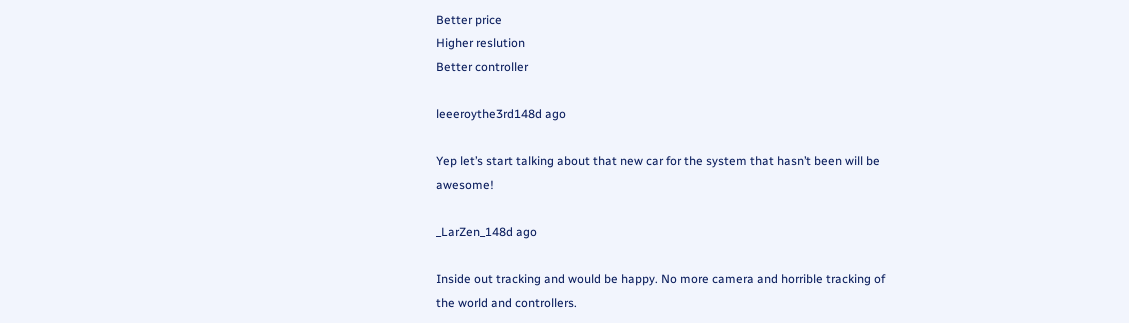Better price
Higher reslution
Better controller

leeeroythe3rd148d ago

Yep let’s start talking about that new car for the system that hasn’t been will be awesome!

_LarZen_148d ago

Inside out tracking and would be happy. No more camera and horrible tracking of the world and controllers.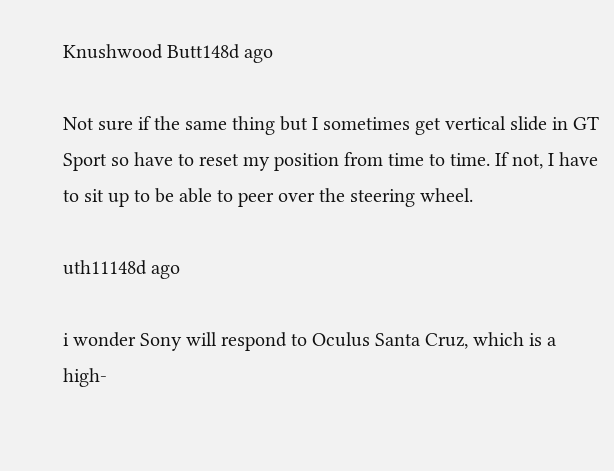Knushwood Butt148d ago

Not sure if the same thing but I sometimes get vertical slide in GT Sport so have to reset my position from time to time. If not, I have to sit up to be able to peer over the steering wheel.

uth11148d ago

i wonder Sony will respond to Oculus Santa Cruz, which is a high-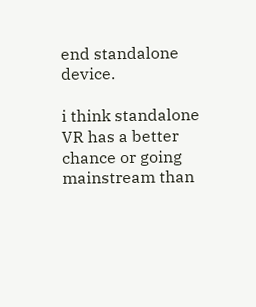end standalone device.

i think standalone VR has a better chance or going mainstream than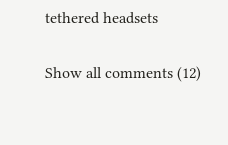tethered headsets

Show all comments (12)